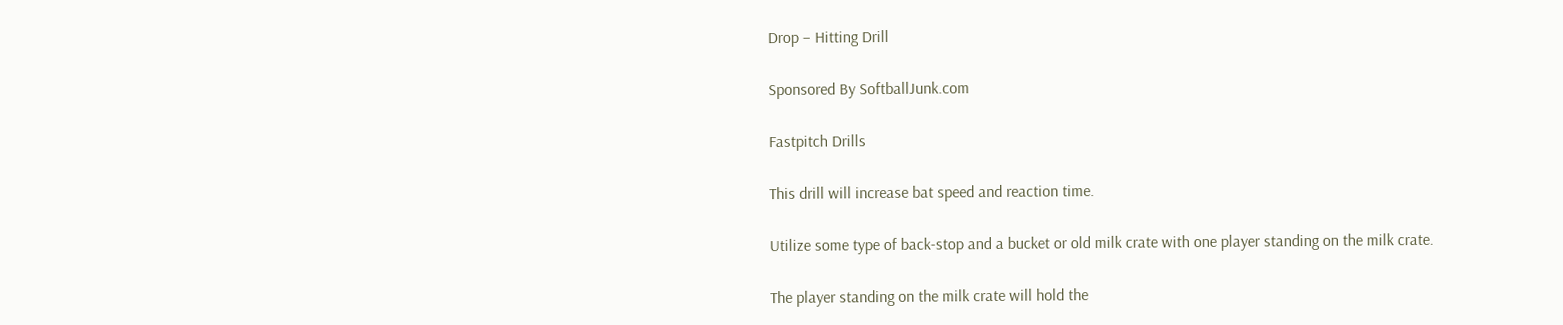Drop – Hitting Drill

Sponsored By SoftballJunk.com

Fastpitch Drills

This drill will increase bat speed and reaction time.

Utilize some type of back-stop and a bucket or old milk crate with one player standing on the milk crate.

The player standing on the milk crate will hold the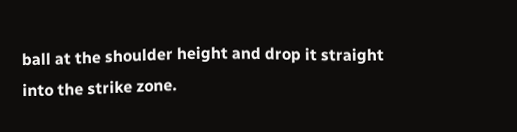ball at the shoulder height and drop it straight into the strike zone.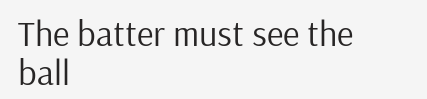The batter must see the ball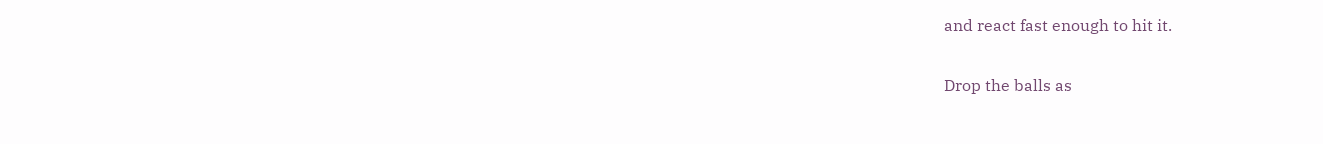and react fast enough to hit it.

Drop the balls as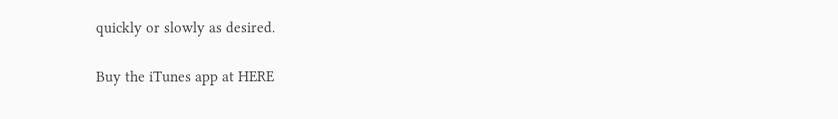quickly or slowly as desired.

Buy the iTunes app at HERE